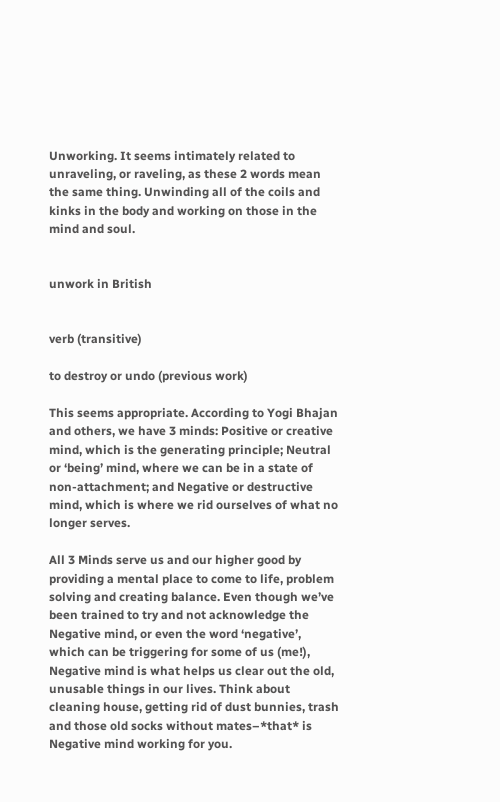Unworking. It seems intimately related to unraveling, or raveling, as these 2 words mean the same thing. Unwinding all of the coils and kinks in the body and working on those in the mind and soul.


unwork in British


verb (transitive)

to destroy or undo (previous work)

This seems appropriate. According to Yogi Bhajan and others, we have 3 minds: Positive or creative mind, which is the generating principle; Neutral or ‘being’ mind, where we can be in a state of non-attachment; and Negative or destructive mind, which is where we rid ourselves of what no longer serves.

All 3 Minds serve us and our higher good by providing a mental place to come to life, problem solving and creating balance. Even though we’ve been trained to try and not acknowledge the Negative mind, or even the word ‘negative’, which can be triggering for some of us (me!), Negative mind is what helps us clear out the old, unusable things in our lives. Think about cleaning house, getting rid of dust bunnies, trash and those old socks without mates–*that* is Negative mind working for you.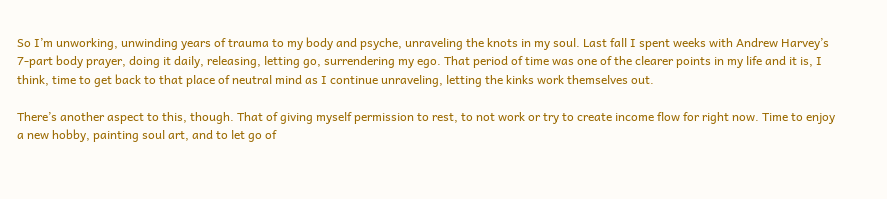So I’m unworking, unwinding years of trauma to my body and psyche, unraveling the knots in my soul. Last fall I spent weeks with Andrew Harvey’s 7-part body prayer, doing it daily, releasing, letting go, surrendering my ego. That period of time was one of the clearer points in my life and it is, I think, time to get back to that place of neutral mind as I continue unraveling, letting the kinks work themselves out.

There’s another aspect to this, though. That of giving myself permission to rest, to not work or try to create income flow for right now. Time to enjoy a new hobby, painting soul art, and to let go of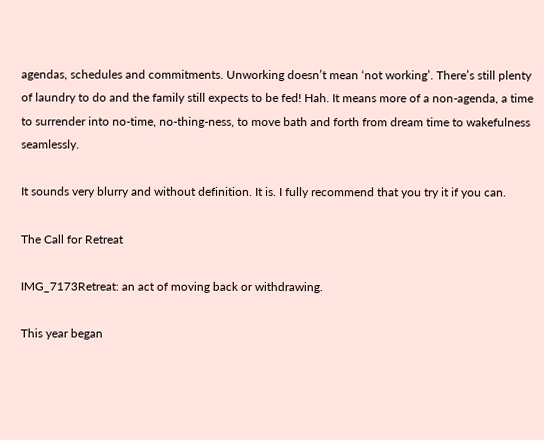agendas, schedules and commitments. Unworking doesn’t mean ‘not working’. There’s still plenty of laundry to do and the family still expects to be fed! Hah. It means more of a non-agenda, a time to surrender into no-time, no-thing-ness, to move bath and forth from dream time to wakefulness seamlessly.

It sounds very blurry and without definition. It is. I fully recommend that you try it if you can.

The Call for Retreat

IMG_7173Retreat: an act of moving back or withdrawing.

This year began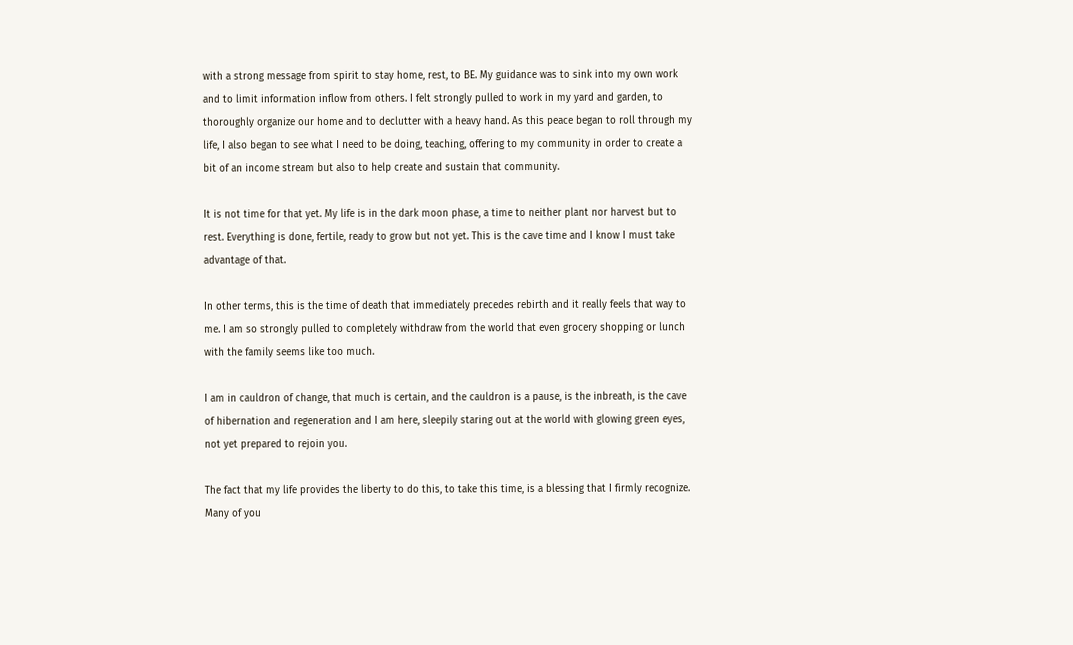with a strong message from spirit to stay home, rest, to BE. My guidance was to sink into my own work and to limit information inflow from others. I felt strongly pulled to work in my yard and garden, to thoroughly organize our home and to declutter with a heavy hand. As this peace began to roll through my life, I also began to see what I need to be doing, teaching, offering to my community in order to create a bit of an income stream but also to help create and sustain that community.

It is not time for that yet. My life is in the dark moon phase, a time to neither plant nor harvest but to rest. Everything is done, fertile, ready to grow but not yet. This is the cave time and I know I must take advantage of that.

In other terms, this is the time of death that immediately precedes rebirth and it really feels that way to me. I am so strongly pulled to completely withdraw from the world that even grocery shopping or lunch with the family seems like too much.

I am in cauldron of change, that much is certain, and the cauldron is a pause, is the inbreath, is the cave of hibernation and regeneration and I am here, sleepily staring out at the world with glowing green eyes, not yet prepared to rejoin you.

The fact that my life provides the liberty to do this, to take this time, is a blessing that I firmly recognize. Many of you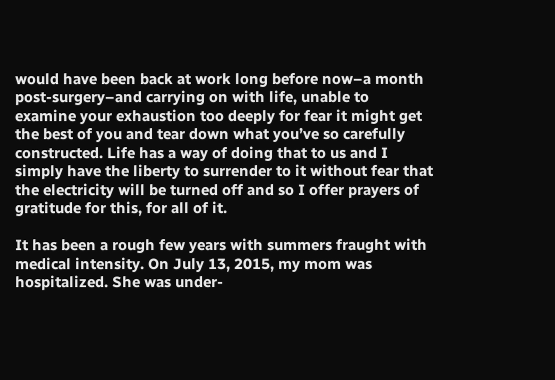would have been back at work long before now–a month post-surgery–and carrying on with life, unable to examine your exhaustion too deeply for fear it might get the best of you and tear down what you’ve so carefully constructed. Life has a way of doing that to us and I simply have the liberty to surrender to it without fear that the electricity will be turned off and so I offer prayers of gratitude for this, for all of it.

It has been a rough few years with summers fraught with medical intensity. On July 13, 2015, my mom was hospitalized. She was under-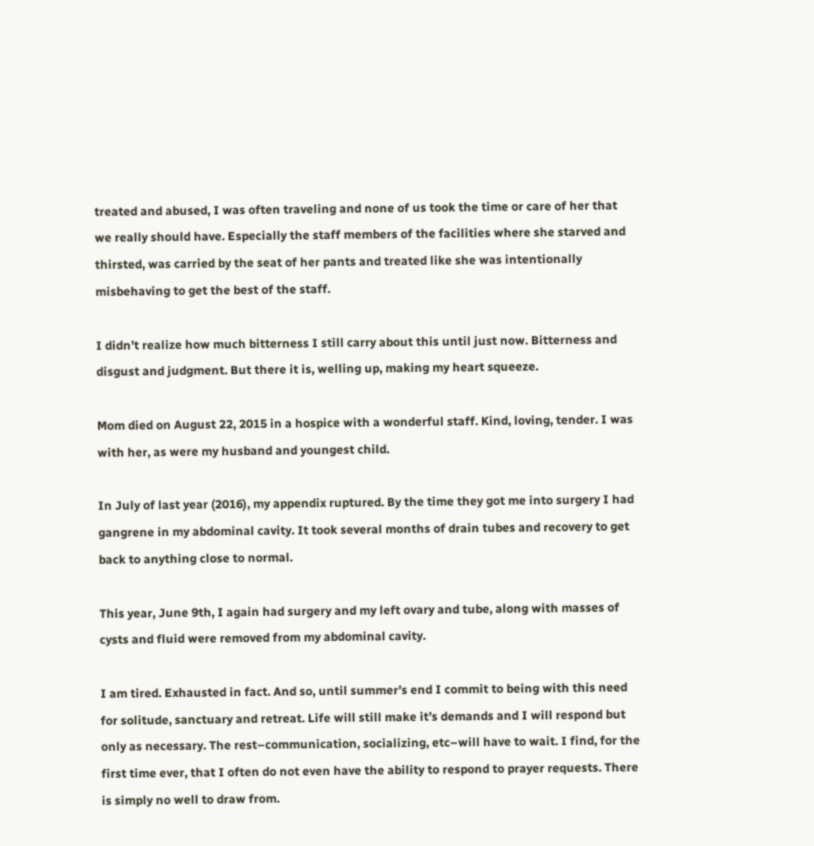treated and abused, I was often traveling and none of us took the time or care of her that we really should have. Especially the staff members of the facilities where she starved and thirsted, was carried by the seat of her pants and treated like she was intentionally misbehaving to get the best of the staff.

I didn’t realize how much bitterness I still carry about this until just now. Bitterness and disgust and judgment. But there it is, welling up, making my heart squeeze.

Mom died on August 22, 2015 in a hospice with a wonderful staff. Kind, loving, tender. I was with her, as were my husband and youngest child.

In July of last year (2016), my appendix ruptured. By the time they got me into surgery I had gangrene in my abdominal cavity. It took several months of drain tubes and recovery to get back to anything close to normal.

This year, June 9th, I again had surgery and my left ovary and tube, along with masses of cysts and fluid were removed from my abdominal cavity.

I am tired. Exhausted in fact. And so, until summer’s end I commit to being with this need for solitude, sanctuary and retreat. Life will still make it’s demands and I will respond but only as necessary. The rest–communication, socializing, etc–will have to wait. I find, for the first time ever, that I often do not even have the ability to respond to prayer requests. There is simply no well to draw from.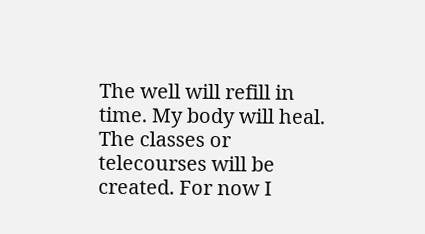The well will refill in time. My body will heal. The classes or telecourses will be created. For now I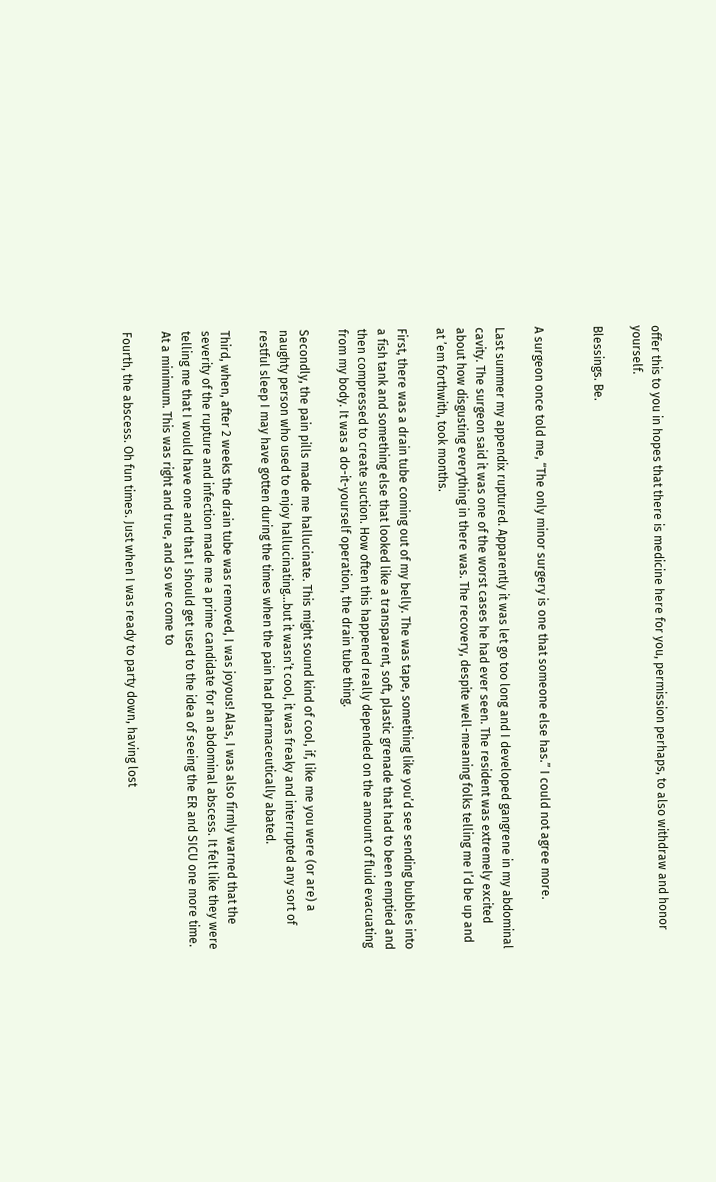offer this to you in hopes that there is medicine here for you, permission perhaps, to also withdraw and honor yourself.

Blessings. Be.


A surgeon once told me, “The only minor surgery is one that someone else has.” I could not agree more.

Last summer my appendix ruptured. Apparently it was let go too long and I developed gangrene in my abdominal cavity. The surgeon said it was one of the worst cases he had ever seen. The resident was extremely excited about how disgusting everything in there was. The recovery, despite well-meaning folks telling me I’d be up and at ’em forthwith, took months.

First, there was a drain tube coming out of my belly. The was tape, something like you’d see sending bubbles into a fish tank and something else that looked like a transparent, soft, plastic grenade that had to been emptied and then compressed to create suction. How often this happened really depended on the amount of fluid evacuating from my body. It was a do-it-yourself operation, the drain tube thing.

Secondly, the pain pills made me hallucinate. This might sound kind of cool, if, like me you were (or are) a naughty person who used to enjoy hallucinating…but it wasn’t cool, it was freaky and interrupted any sort of restful sleep I may have gotten during the times when the pain had pharmaceutically abated.

Third, when, after 2 weeks the drain tube was removed, I was joyous! Alas, I was also firmly warned that the severity of the rupture and infection made me a prime candidate for an abdominal abscess. It felt like they were telling me that I would have one and that I should get used to the idea of seeing the ER and SICU one more time. At a minimum. This was right and true, and so we come to

Fourth, the abscess. Oh fun times. Just when I was ready to party down, having lost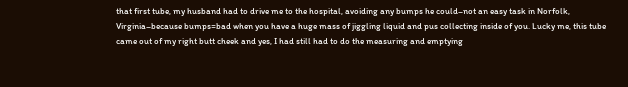that first tube, my husband had to drive me to the hospital, avoiding any bumps he could–not an easy task in Norfolk, Virginia–because bumps=bad when you have a huge mass of jiggling liquid and pus collecting inside of you. Lucky me, this tube came out of my right butt cheek and yes, I had still had to do the measuring and emptying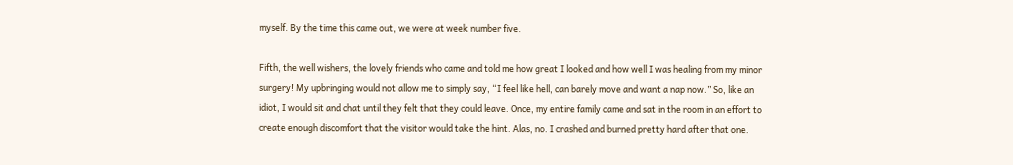myself. By the time this came out, we were at week number five.

Fifth, the well wishers, the lovely friends who came and told me how great I looked and how well I was healing from my minor surgery! My upbringing would not allow me to simply say, “I feel like hell, can barely move and want a nap now.” So, like an idiot, I would sit and chat until they felt that they could leave. Once, my entire family came and sat in the room in an effort to create enough discomfort that the visitor would take the hint. Alas, no. I crashed and burned pretty hard after that one.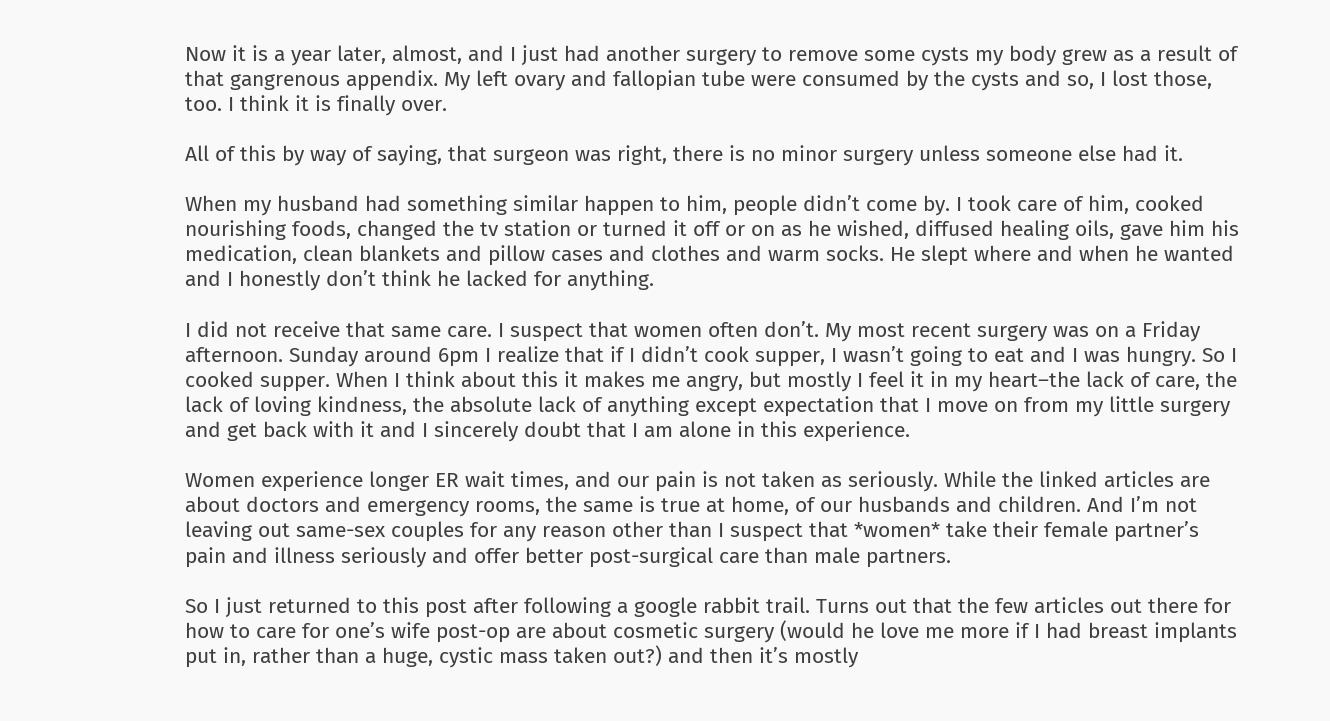Now it is a year later, almost, and I just had another surgery to remove some cysts my body grew as a result of that gangrenous appendix. My left ovary and fallopian tube were consumed by the cysts and so, I lost those, too. I think it is finally over.

All of this by way of saying, that surgeon was right, there is no minor surgery unless someone else had it.

When my husband had something similar happen to him, people didn’t come by. I took care of him, cooked nourishing foods, changed the tv station or turned it off or on as he wished, diffused healing oils, gave him his medication, clean blankets and pillow cases and clothes and warm socks. He slept where and when he wanted and I honestly don’t think he lacked for anything.

I did not receive that same care. I suspect that women often don’t. My most recent surgery was on a Friday afternoon. Sunday around 6pm I realize that if I didn’t cook supper, I wasn’t going to eat and I was hungry. So I cooked supper. When I think about this it makes me angry, but mostly I feel it in my heart–the lack of care, the lack of loving kindness, the absolute lack of anything except expectation that I move on from my little surgery and get back with it and I sincerely doubt that I am alone in this experience.

Women experience longer ER wait times, and our pain is not taken as seriously. While the linked articles are about doctors and emergency rooms, the same is true at home, of our husbands and children. And I’m not leaving out same-sex couples for any reason other than I suspect that *women* take their female partner’s pain and illness seriously and offer better post-surgical care than male partners.

So I just returned to this post after following a google rabbit trail. Turns out that the few articles out there for how to care for one’s wife post-op are about cosmetic surgery (would he love me more if I had breast implants put in, rather than a huge, cystic mass taken out?) and then it’s mostly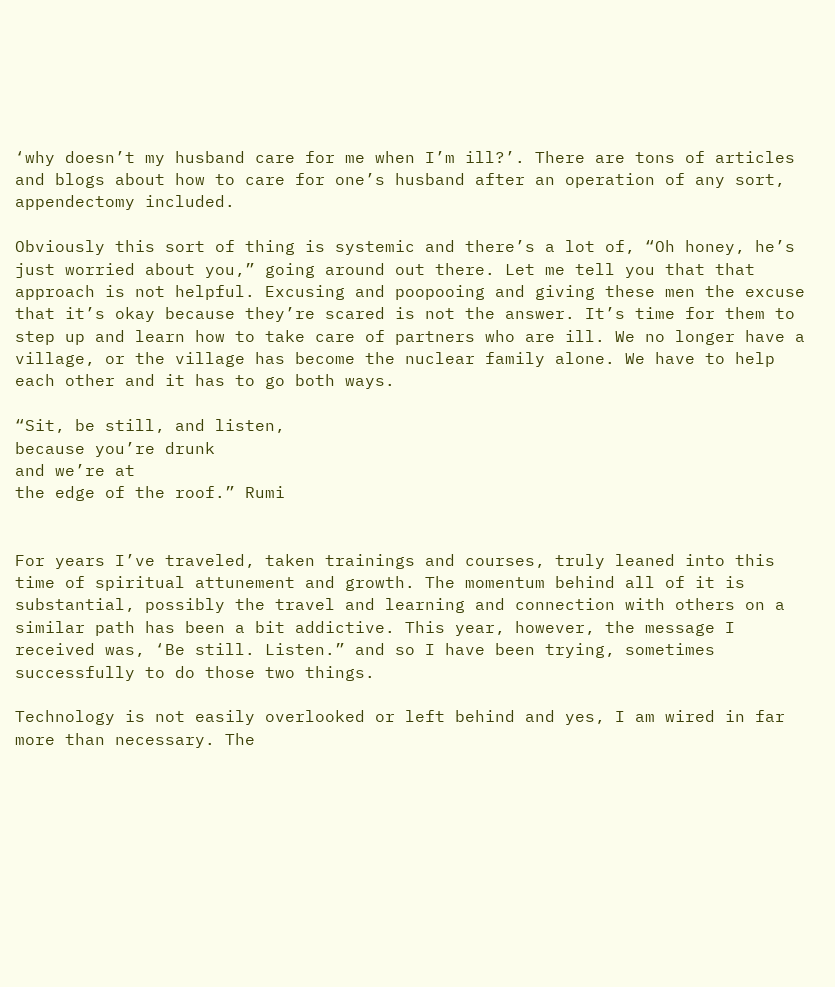‘why doesn’t my husband care for me when I’m ill?’. There are tons of articles and blogs about how to care for one’s husband after an operation of any sort, appendectomy included.

Obviously this sort of thing is systemic and there’s a lot of, “Oh honey, he’s just worried about you,” going around out there. Let me tell you that that approach is not helpful. Excusing and poopooing and giving these men the excuse that it’s okay because they’re scared is not the answer. It’s time for them to step up and learn how to take care of partners who are ill. We no longer have a village, or the village has become the nuclear family alone. We have to help each other and it has to go both ways.

“Sit, be still, and listen,
because you’re drunk
and we’re at
the edge of the roof.” Rumi


For years I’ve traveled, taken trainings and courses, truly leaned into this time of spiritual attunement and growth. The momentum behind all of it is substantial, possibly the travel and learning and connection with others on a similar path has been a bit addictive. This year, however, the message I received was, ‘Be still. Listen.” and so I have been trying, sometimes successfully to do those two things.

Technology is not easily overlooked or left behind and yes, I am wired in far more than necessary. The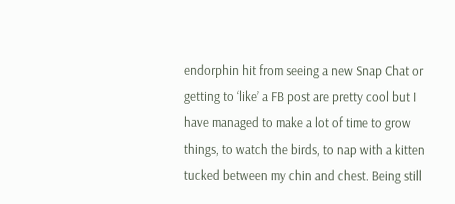endorphin hit from seeing a new Snap Chat or getting to ‘like’ a FB post are pretty cool but I have managed to make a lot of time to grow things, to watch the birds, to nap with a kitten tucked between my chin and chest. Being still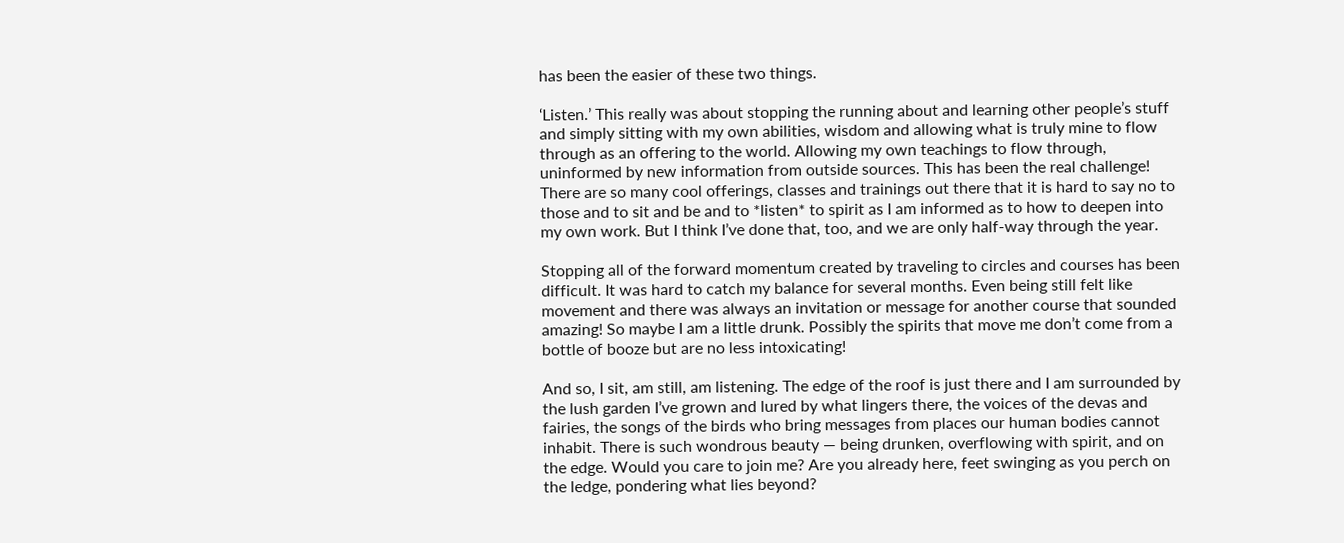has been the easier of these two things.

‘Listen.’ This really was about stopping the running about and learning other people’s stuff and simply sitting with my own abilities, wisdom and allowing what is truly mine to flow through as an offering to the world. Allowing my own teachings to flow through, uninformed by new information from outside sources. This has been the real challenge! There are so many cool offerings, classes and trainings out there that it is hard to say no to those and to sit and be and to *listen* to spirit as I am informed as to how to deepen into my own work. But I think I’ve done that, too, and we are only half-way through the year.

Stopping all of the forward momentum created by traveling to circles and courses has been difficult. It was hard to catch my balance for several months. Even being still felt like movement and there was always an invitation or message for another course that sounded amazing! So maybe I am a little drunk. Possibly the spirits that move me don’t come from a bottle of booze but are no less intoxicating!

And so, I sit, am still, am listening. The edge of the roof is just there and I am surrounded by the lush garden I’ve grown and lured by what lingers there, the voices of the devas and fairies, the songs of the birds who bring messages from places our human bodies cannot inhabit. There is such wondrous beauty — being drunken, overflowing with spirit, and on the edge. Would you care to join me? Are you already here, feet swinging as you perch on the ledge, pondering what lies beyond?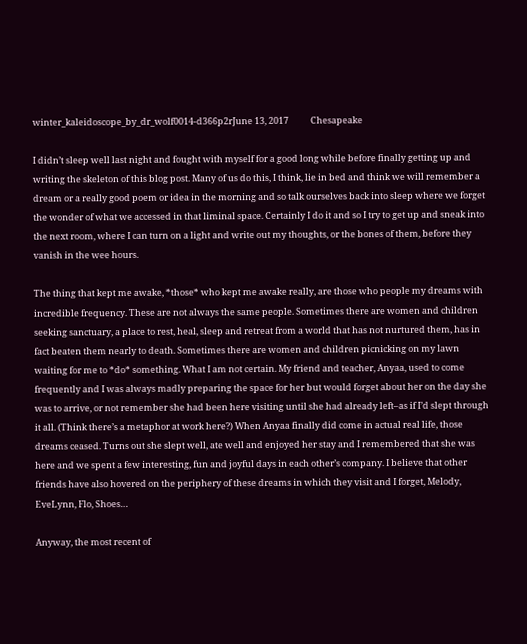winter_kaleidoscope_by_dr_wolf0014-d366p2rJune 13, 2017           Chesapeake

I didn’t sleep well last night and fought with myself for a good long while before finally getting up and writing the skeleton of this blog post. Many of us do this, I think, lie in bed and think we will remember a dream or a really good poem or idea in the morning and so talk ourselves back into sleep where we forget the wonder of what we accessed in that liminal space. Certainly I do it and so I try to get up and sneak into the next room, where I can turn on a light and write out my thoughts, or the bones of them, before they vanish in the wee hours.

The thing that kept me awake, *those* who kept me awake really, are those who people my dreams with incredible frequency. These are not always the same people. Sometimes there are women and children seeking sanctuary, a place to rest, heal, sleep and retreat from a world that has not nurtured them, has in fact beaten them nearly to death. Sometimes there are women and children picnicking on my lawn waiting for me to *do* something. What I am not certain. My friend and teacher, Anyaa, used to come frequently and I was always madly preparing the space for her but would forget about her on the day she was to arrive, or not remember she had been here visiting until she had already left–as if I’d slept through it all. (Think there’s a metaphor at work here?) When Anyaa finally did come in actual real life, those dreams ceased. Turns out she slept well, ate well and enjoyed her stay and I remembered that she was here and we spent a few interesting, fun and joyful days in each other’s company. I believe that other friends have also hovered on the periphery of these dreams in which they visit and I forget, Melody, EveLynn, Flo, Shoes…

Anyway, the most recent of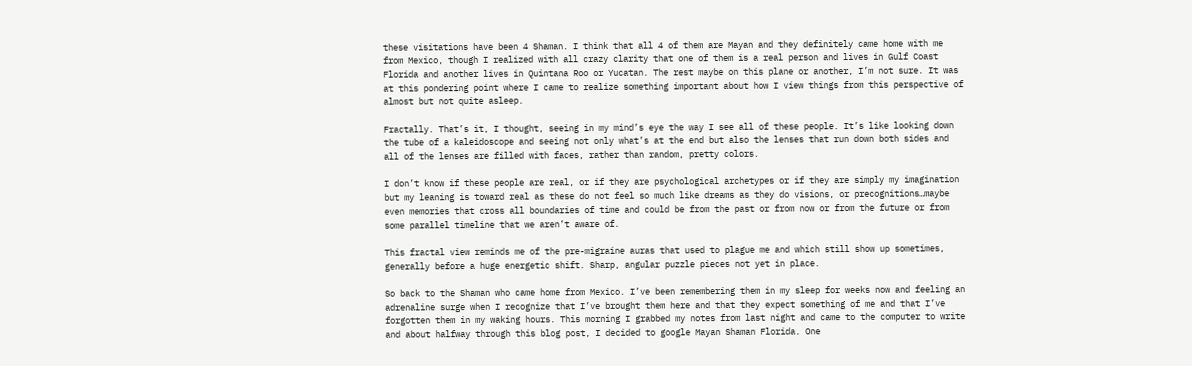these visitations have been 4 Shaman. I think that all 4 of them are Mayan and they definitely came home with me from Mexico, though I realized with all crazy clarity that one of them is a real person and lives in Gulf Coast Florida and another lives in Quintana Roo or Yucatan. The rest maybe on this plane or another, I’m not sure. It was at this pondering point where I came to realize something important about how I view things from this perspective of almost but not quite asleep.

Fractally. That’s it, I thought, seeing in my mind’s eye the way I see all of these people. It’s like looking down the tube of a kaleidoscope and seeing not only what’s at the end but also the lenses that run down both sides and all of the lenses are filled with faces, rather than random, pretty colors.

I don’t know if these people are real, or if they are psychological archetypes or if they are simply my imagination but my leaning is toward real as these do not feel so much like dreams as they do visions, or precognitions…maybe even memories that cross all boundaries of time and could be from the past or from now or from the future or from some parallel timeline that we aren’t aware of.

This fractal view reminds me of the pre-migraine auras that used to plague me and which still show up sometimes, generally before a huge energetic shift. Sharp, angular puzzle pieces not yet in place.

So back to the Shaman who came home from Mexico. I’ve been remembering them in my sleep for weeks now and feeling an adrenaline surge when I recognize that I’ve brought them here and that they expect something of me and that I’ve forgotten them in my waking hours. This morning I grabbed my notes from last night and came to the computer to write and about halfway through this blog post, I decided to google Mayan Shaman Florida. One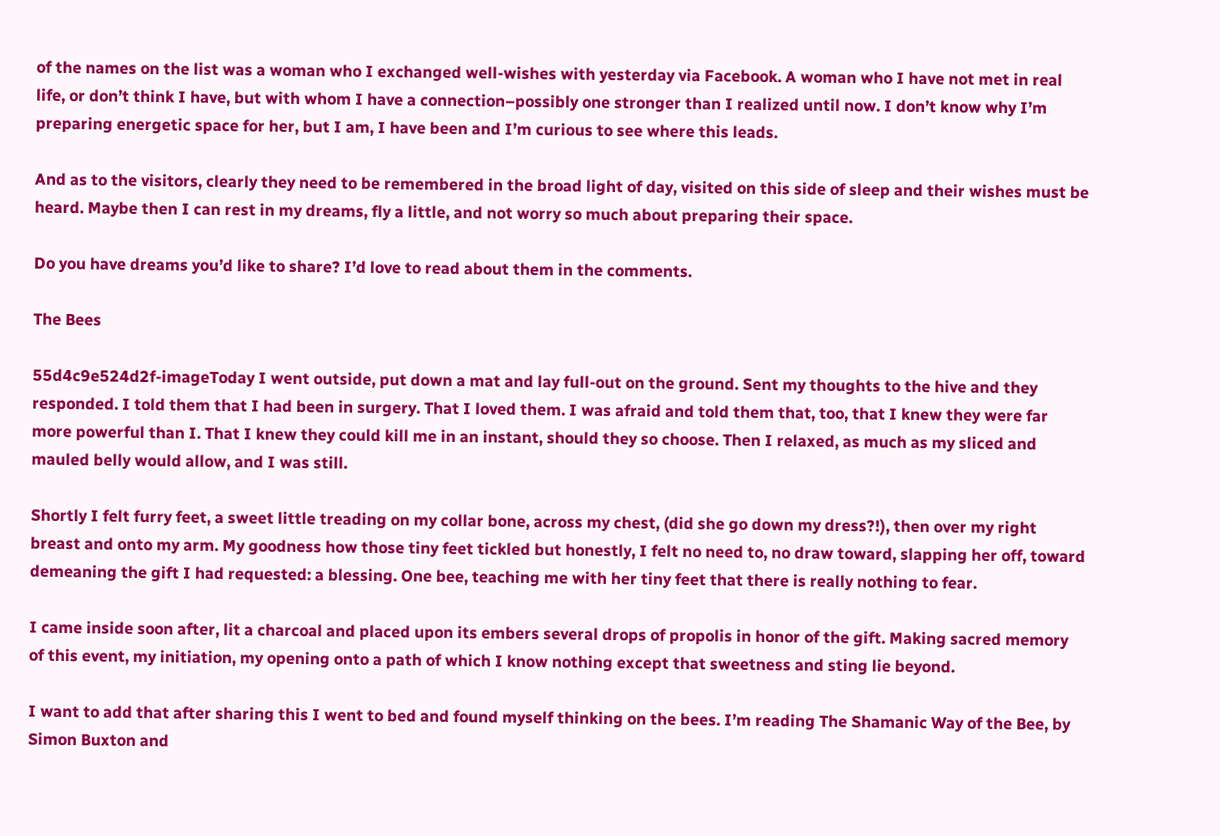of the names on the list was a woman who I exchanged well-wishes with yesterday via Facebook. A woman who I have not met in real life, or don’t think I have, but with whom I have a connection–possibly one stronger than I realized until now. I don’t know why I’m preparing energetic space for her, but I am, I have been and I’m curious to see where this leads.

And as to the visitors, clearly they need to be remembered in the broad light of day, visited on this side of sleep and their wishes must be heard. Maybe then I can rest in my dreams, fly a little, and not worry so much about preparing their space.

Do you have dreams you’d like to share? I’d love to read about them in the comments.

The Bees

55d4c9e524d2f-imageToday I went outside, put down a mat and lay full-out on the ground. Sent my thoughts to the hive and they responded. I told them that I had been in surgery. That I loved them. I was afraid and told them that, too, that I knew they were far more powerful than I. That I knew they could kill me in an instant, should they so choose. Then I relaxed, as much as my sliced and mauled belly would allow, and I was still.

Shortly I felt furry feet, a sweet little treading on my collar bone, across my chest, (did she go down my dress?!), then over my right breast and onto my arm. My goodness how those tiny feet tickled but honestly, I felt no need to, no draw toward, slapping her off, toward demeaning the gift I had requested: a blessing. One bee, teaching me with her tiny feet that there is really nothing to fear.

I came inside soon after, lit a charcoal and placed upon its embers several drops of propolis in honor of the gift. Making sacred memory of this event, my initiation, my opening onto a path of which I know nothing except that sweetness and sting lie beyond.

I want to add that after sharing this I went to bed and found myself thinking on the bees. I’m reading The Shamanic Way of the Bee, by Simon Buxton and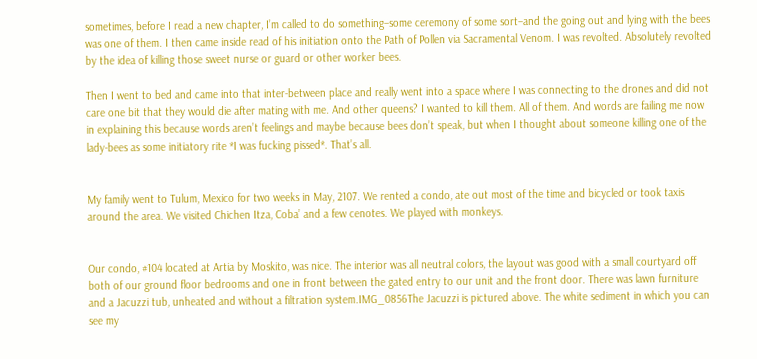sometimes, before I read a new chapter, I’m called to do something–some ceremony of some sort–and the going out and lying with the bees was one of them. I then came inside read of his initiation onto the Path of Pollen via Sacramental Venom. I was revolted. Absolutely revolted by the idea of killing those sweet nurse or guard or other worker bees.

Then I went to bed and came into that inter-between place and really went into a space where I was connecting to the drones and did not care one bit that they would die after mating with me. And other queens? I wanted to kill them. All of them. And words are failing me now in explaining this because words aren’t feelings and maybe because bees don’t speak, but when I thought about someone killing one of the lady-bees as some initiatory rite *I was fucking pissed*. That’s all.


My family went to Tulum, Mexico for two weeks in May, 2107. We rented a condo, ate out most of the time and bicycled or took taxis around the area. We visited Chichen Itza, Coba’ and a few cenotes. We played with monkeys.


Our condo, #104 located at Artia by Moskito, was nice. The interior was all neutral colors, the layout was good with a small courtyard off both of our ground floor bedrooms and one in front between the gated entry to our unit and the front door. There was lawn furniture and a Jacuzzi tub, unheated and without a filtration system.IMG_0856The Jacuzzi is pictured above. The white sediment in which you can see my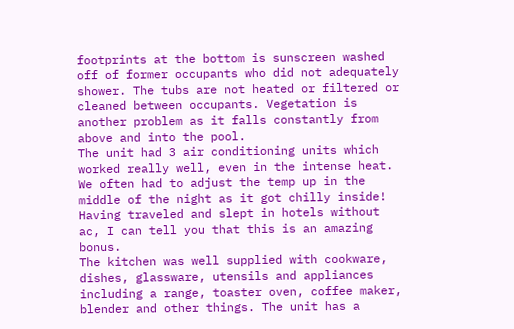footprints at the bottom is sunscreen washed off of former occupants who did not adequately shower. The tubs are not heated or filtered or cleaned between occupants. Vegetation is another problem as it falls constantly from above and into the pool.
The unit had 3 air conditioning units which worked really well, even in the intense heat. We often had to adjust the temp up in the middle of the night as it got chilly inside! Having traveled and slept in hotels without ac, I can tell you that this is an amazing bonus.
The kitchen was well supplied with cookware, dishes, glassware, utensils and appliances including a range, toaster oven, coffee maker, blender and other things. The unit has a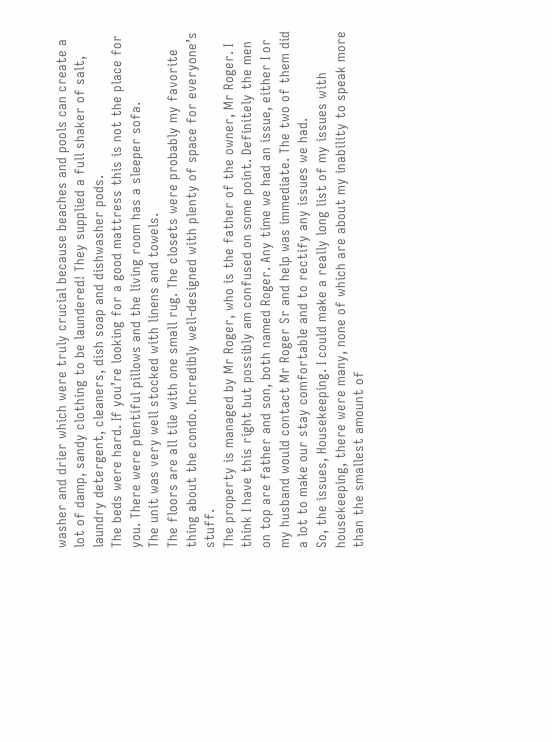washer and drier which were truly crucial because beaches and pools can create a lot of damp, sandy clothing to be laundered! They supplied a full shaker of salt, laundry detergent, cleaners, dish soap and dishwasher pods.
The beds were hard. If you’re looking for a good mattress this is not the place for you. There were plentiful pillows and the living room has a sleeper sofa.
The unit was very well stocked with linens and towels.
The floors are all tile with one small rug. The closets were probably my favorite thing about the condo. Incredibly well-designed with plenty of space for everyone’s stuff.
The property is managed by Mr Roger, who is the father of the owner, Mr Roger. I think I have this right but possibly am confused on some point. Definitely the men on top are father and son, both named Roger. Any time we had an issue, either I or my husband would contact Mr Roger Sr and help was immediate. The two of them did a lot to make our stay comfortable and to rectify any issues we had.
So, the issues, Housekeeping. I could make a really long list of my issues with housekeeping, there were many, none of which are about my inability to speak more than the smallest amount of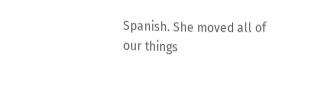Spanish. She moved all of our things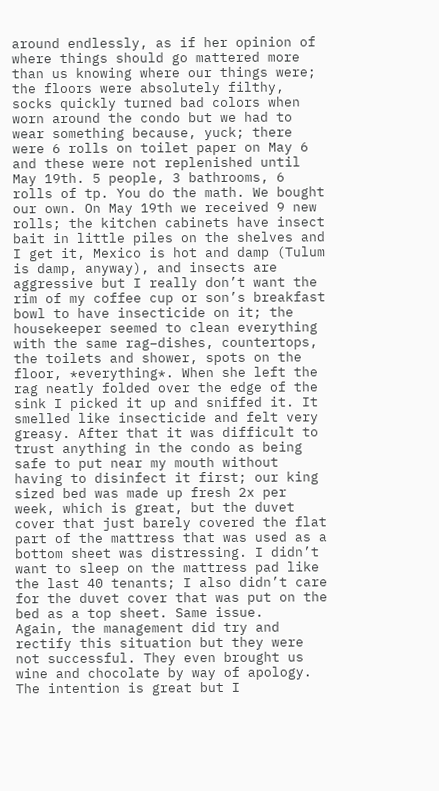around endlessly, as if her opinion of where things should go mattered more than us knowing where our things were; the floors were absolutely filthy, socks quickly turned bad colors when worn around the condo but we had to wear something because, yuck; there were 6 rolls on toilet paper on May 6 and these were not replenished until May 19th. 5 people, 3 bathrooms, 6 rolls of tp. You do the math. We bought our own. On May 19th we received 9 new rolls; the kitchen cabinets have insect bait in little piles on the shelves and I get it, Mexico is hot and damp (Tulum is damp, anyway), and insects are aggressive but I really don’t want the rim of my coffee cup or son’s breakfast bowl to have insecticide on it; the housekeeper seemed to clean everything with the same rag–dishes, countertops, the toilets and shower, spots on the floor, *everything*. When she left the rag neatly folded over the edge of the sink I picked it up and sniffed it. It smelled like insecticide and felt very greasy. After that it was difficult to trust anything in the condo as being safe to put near my mouth without having to disinfect it first; our king sized bed was made up fresh 2x per week, which is great, but the duvet cover that just barely covered the flat part of the mattress that was used as a bottom sheet was distressing. I didn’t want to sleep on the mattress pad like the last 40 tenants; I also didn’t care for the duvet cover that was put on the bed as a top sheet. Same issue.
Again, the management did try and rectify this situation but they were not successful. They even brought us wine and chocolate by way of apology. The intention is great but I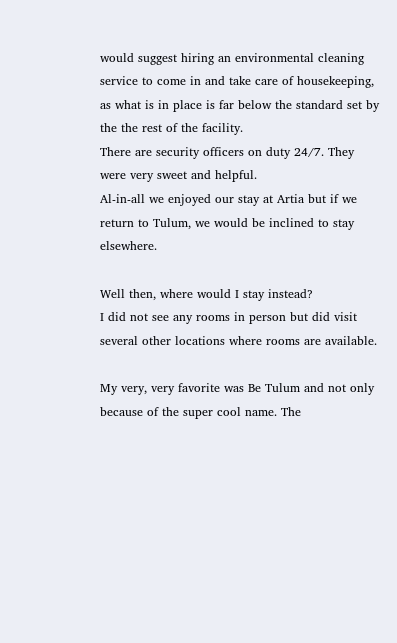would suggest hiring an environmental cleaning service to come in and take care of housekeeping, as what is in place is far below the standard set by the the rest of the facility.
There are security officers on duty 24/7. They were very sweet and helpful.
Al-in-all we enjoyed our stay at Artia but if we return to Tulum, we would be inclined to stay elsewhere.

Well then, where would I stay instead?
I did not see any rooms in person but did visit several other locations where rooms are available.

My very, very favorite was Be Tulum and not only because of the super cool name. The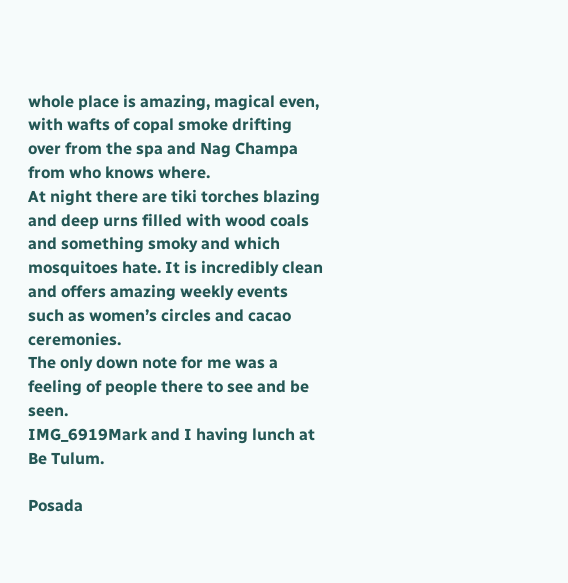whole place is amazing, magical even, with wafts of copal smoke drifting over from the spa and Nag Champa from who knows where.
At night there are tiki torches blazing and deep urns filled with wood coals and something smoky and which mosquitoes hate. It is incredibly clean and offers amazing weekly events such as women’s circles and cacao ceremonies.
The only down note for me was a feeling of people there to see and be seen.
IMG_6919Mark and I having lunch at Be Tulum.

Posada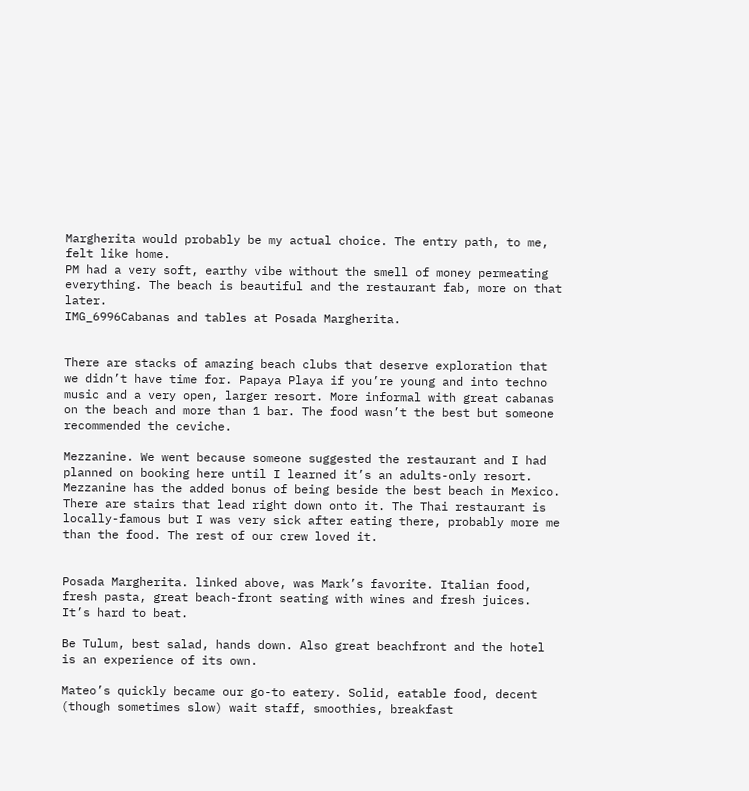Margherita would probably be my actual choice. The entry path, to me, felt like home.
PM had a very soft, earthy vibe without the smell of money permeating everything. The beach is beautiful and the restaurant fab, more on that later.
IMG_6996Cabanas and tables at Posada Margherita.


There are stacks of amazing beach clubs that deserve exploration that we didn’t have time for. Papaya Playa if you’re young and into techno music and a very open, larger resort. More informal with great cabanas on the beach and more than 1 bar. The food wasn’t the best but someone recommended the ceviche.

Mezzanine. We went because someone suggested the restaurant and I had planned on booking here until I learned it’s an adults-only resort. Mezzanine has the added bonus of being beside the best beach in Mexico. There are stairs that lead right down onto it. The Thai restaurant is locally-famous but I was very sick after eating there, probably more me than the food. The rest of our crew loved it.


Posada Margherita. linked above, was Mark’s favorite. Italian food, fresh pasta, great beach-front seating with wines and fresh juices. It’s hard to beat.

Be Tulum, best salad, hands down. Also great beachfront and the hotel is an experience of its own.

Mateo’s quickly became our go-to eatery. Solid, eatable food, decent (though sometimes slow) wait staff, smoothies, breakfast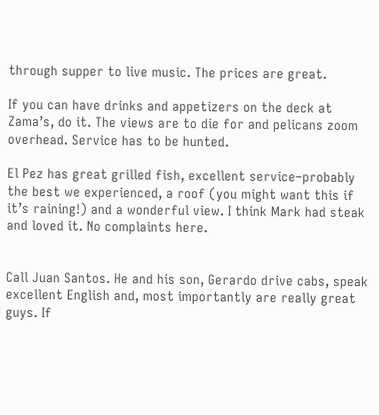through supper to live music. The prices are great.

If you can have drinks and appetizers on the deck at Zama’s, do it. The views are to die for and pelicans zoom overhead. Service has to be hunted.

El Pez has great grilled fish, excellent service–probably the best we experienced, a roof (you might want this if it’s raining!) and a wonderful view. I think Mark had steak and loved it. No complaints here.


Call Juan Santos. He and his son, Gerardo drive cabs, speak excellent English and, most importantly are really great guys. If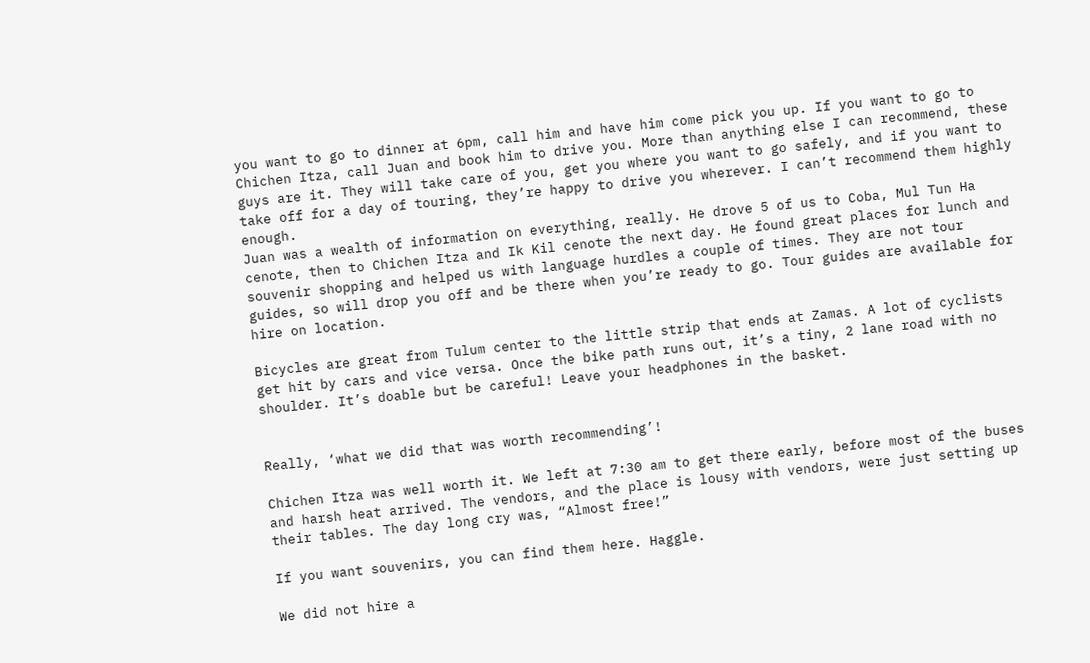you want to go to dinner at 6pm, call him and have him come pick you up. If you want to go to Chichen Itza, call Juan and book him to drive you. More than anything else I can recommend, these guys are it. They will take care of you, get you where you want to go safely, and if you want to take off for a day of touring, they’re happy to drive you wherever. I can’t recommend them highly enough.
Juan was a wealth of information on everything, really. He drove 5 of us to Coba, Mul Tun Ha cenote, then to Chichen Itza and Ik Kil cenote the next day. He found great places for lunch and souvenir shopping and helped us with language hurdles a couple of times. They are not tour guides, so will drop you off and be there when you’re ready to go. Tour guides are available for hire on location.

Bicycles are great from Tulum center to the little strip that ends at Zamas. A lot of cyclists get hit by cars and vice versa. Once the bike path runs out, it’s a tiny, 2 lane road with no shoulder. It’s doable but be careful! Leave your headphones in the basket.


Really, ‘what we did that was worth recommending’!

Chichen Itza was well worth it. We left at 7:30 am to get there early, before most of the buses and harsh heat arrived. The vendors, and the place is lousy with vendors, were just setting up their tables. The day long cry was, “Almost free!”

If you want souvenirs, you can find them here. Haggle.

We did not hire a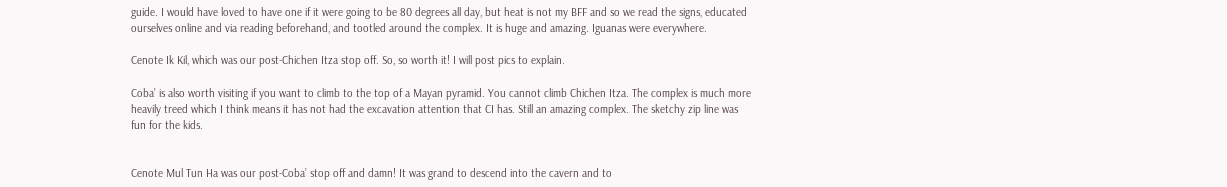guide. I would have loved to have one if it were going to be 80 degrees all day, but heat is not my BFF and so we read the signs, educated ourselves online and via reading beforehand, and tootled around the complex. It is huge and amazing. Iguanas were everywhere.

Cenote Ik Kil, which was our post-Chichen Itza stop off. So, so worth it! I will post pics to explain.

Coba’ is also worth visiting if you want to climb to the top of a Mayan pyramid. You cannot climb Chichen Itza. The complex is much more heavily treed which I think means it has not had the excavation attention that CI has. Still an amazing complex. The sketchy zip line was fun for the kids.


Cenote Mul Tun Ha was our post-Coba’ stop off and damn! It was grand to descend into the cavern and to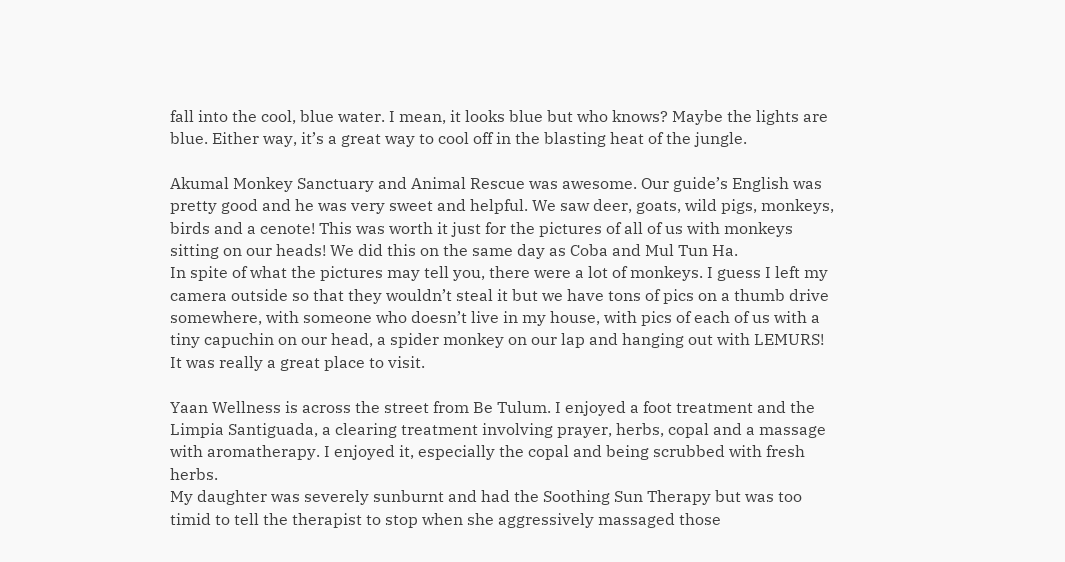fall into the cool, blue water. I mean, it looks blue but who knows? Maybe the lights are blue. Either way, it’s a great way to cool off in the blasting heat of the jungle.

Akumal Monkey Sanctuary and Animal Rescue was awesome. Our guide’s English was pretty good and he was very sweet and helpful. We saw deer, goats, wild pigs, monkeys, birds and a cenote! This was worth it just for the pictures of all of us with monkeys sitting on our heads! We did this on the same day as Coba and Mul Tun Ha.
In spite of what the pictures may tell you, there were a lot of monkeys. I guess I left my camera outside so that they wouldn’t steal it but we have tons of pics on a thumb drive somewhere, with someone who doesn’t live in my house, with pics of each of us with a tiny capuchin on our head, a spider monkey on our lap and hanging out with LEMURS!
It was really a great place to visit.

Yaan Wellness is across the street from Be Tulum. I enjoyed a foot treatment and the Limpia Santiguada, a clearing treatment involving prayer, herbs, copal and a massage with aromatherapy. I enjoyed it, especially the copal and being scrubbed with fresh herbs.
My daughter was severely sunburnt and had the Soothing Sun Therapy but was too timid to tell the therapist to stop when she aggressively massaged those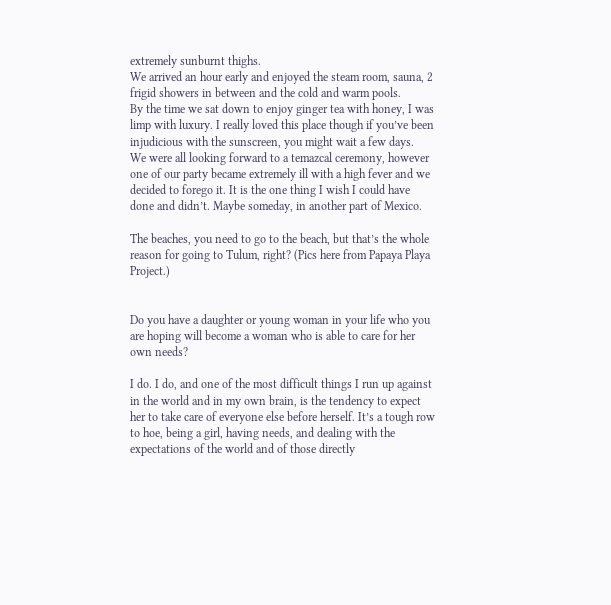extremely sunburnt thighs.
We arrived an hour early and enjoyed the steam room, sauna, 2 frigid showers in between and the cold and warm pools.
By the time we sat down to enjoy ginger tea with honey, I was limp with luxury. I really loved this place though if you’ve been injudicious with the sunscreen, you might wait a few days.
We were all looking forward to a temazcal ceremony, however one of our party became extremely ill with a high fever and we decided to forego it. It is the one thing I wish I could have done and didn’t. Maybe someday, in another part of Mexico.

The beaches, you need to go to the beach, but that’s the whole reason for going to Tulum, right? (Pics here from Papaya Playa Project.)


Do you have a daughter or young woman in your life who you are hoping will become a woman who is able to care for her own needs?

I do. I do, and one of the most difficult things I run up against in the world and in my own brain, is the tendency to expect her to take care of everyone else before herself. It’s a tough row to hoe, being a girl, having needs, and dealing with the expectations of the world and of those directly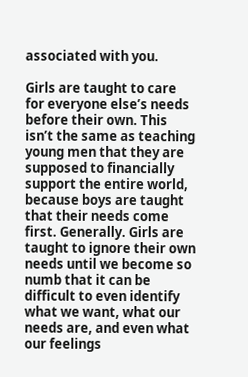associated with you.

Girls are taught to care for everyone else’s needs before their own. This isn’t the same as teaching young men that they are supposed to financially support the entire world, because boys are taught that their needs come first. Generally. Girls are taught to ignore their own needs until we become so numb that it can be difficult to even identify what we want, what our needs are, and even what our feelings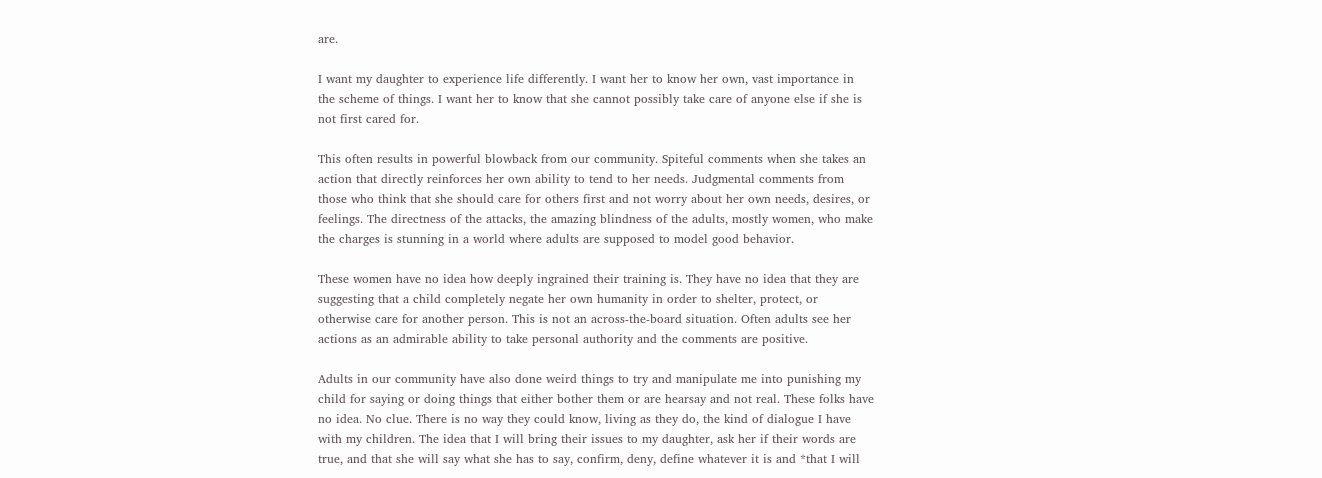are.

I want my daughter to experience life differently. I want her to know her own, vast importance in the scheme of things. I want her to know that she cannot possibly take care of anyone else if she is not first cared for.

This often results in powerful blowback from our community. Spiteful comments when she takes an action that directly reinforces her own ability to tend to her needs. Judgmental comments from those who think that she should care for others first and not worry about her own needs, desires, or feelings. The directness of the attacks, the amazing blindness of the adults, mostly women, who make the charges is stunning in a world where adults are supposed to model good behavior.

These women have no idea how deeply ingrained their training is. They have no idea that they are suggesting that a child completely negate her own humanity in order to shelter, protect, or otherwise care for another person. This is not an across-the-board situation. Often adults see her actions as an admirable ability to take personal authority and the comments are positive.

Adults in our community have also done weird things to try and manipulate me into punishing my child for saying or doing things that either bother them or are hearsay and not real. These folks have no idea. No clue. There is no way they could know, living as they do, the kind of dialogue I have with my children. The idea that I will bring their issues to my daughter, ask her if their words are true, and that she will say what she has to say, confirm, deny, define whatever it is and *that I will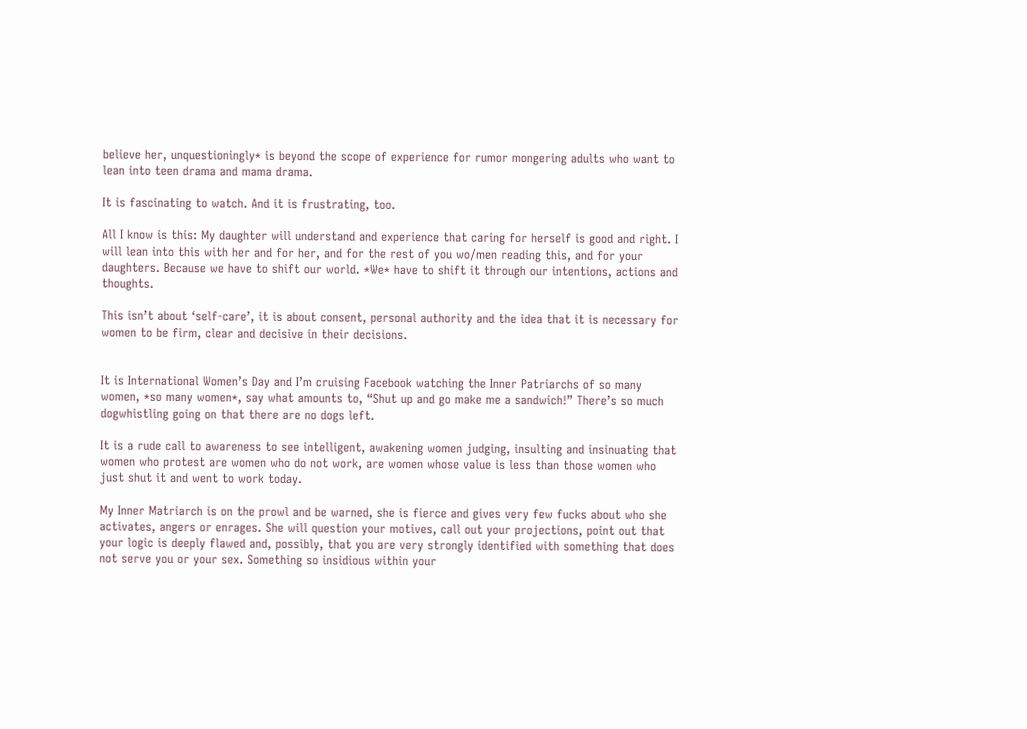believe her, unquestioningly* is beyond the scope of experience for rumor mongering adults who want to lean into teen drama and mama drama.

It is fascinating to watch. And it is frustrating, too.

All I know is this: My daughter will understand and experience that caring for herself is good and right. I will lean into this with her and for her, and for the rest of you wo/men reading this, and for your daughters. Because we have to shift our world. *We* have to shift it through our intentions, actions and thoughts.

This isn’t about ‘self-care’, it is about consent, personal authority and the idea that it is necessary for women to be firm, clear and decisive in their decisions.


It is International Women’s Day and I’m cruising Facebook watching the Inner Patriarchs of so many women, *so many women*, say what amounts to, “Shut up and go make me a sandwich!” There’s so much dogwhistling going on that there are no dogs left.

It is a rude call to awareness to see intelligent, awakening women judging, insulting and insinuating that women who protest are women who do not work, are women whose value is less than those women who just shut it and went to work today.

My Inner Matriarch is on the prowl and be warned, she is fierce and gives very few fucks about who she activates, angers or enrages. She will question your motives, call out your projections, point out that your logic is deeply flawed and, possibly, that you are very strongly identified with something that does not serve you or your sex. Something so insidious within your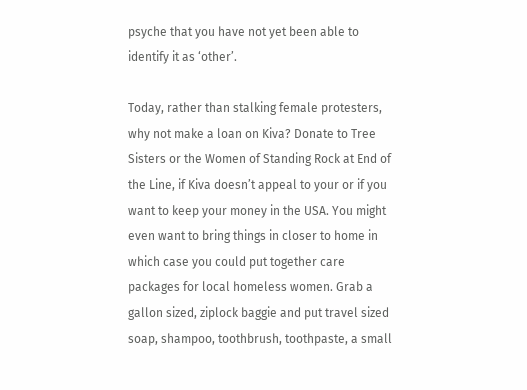psyche that you have not yet been able to identify it as ‘other’.

Today, rather than stalking female protesters, why not make a loan on Kiva? Donate to Tree Sisters or the Women of Standing Rock at End of the Line, if Kiva doesn’t appeal to your or if you want to keep your money in the USA. You might even want to bring things in closer to home in which case you could put together care packages for local homeless women. Grab a gallon sized, ziplock baggie and put travel sized soap, shampoo, toothbrush, toothpaste, a small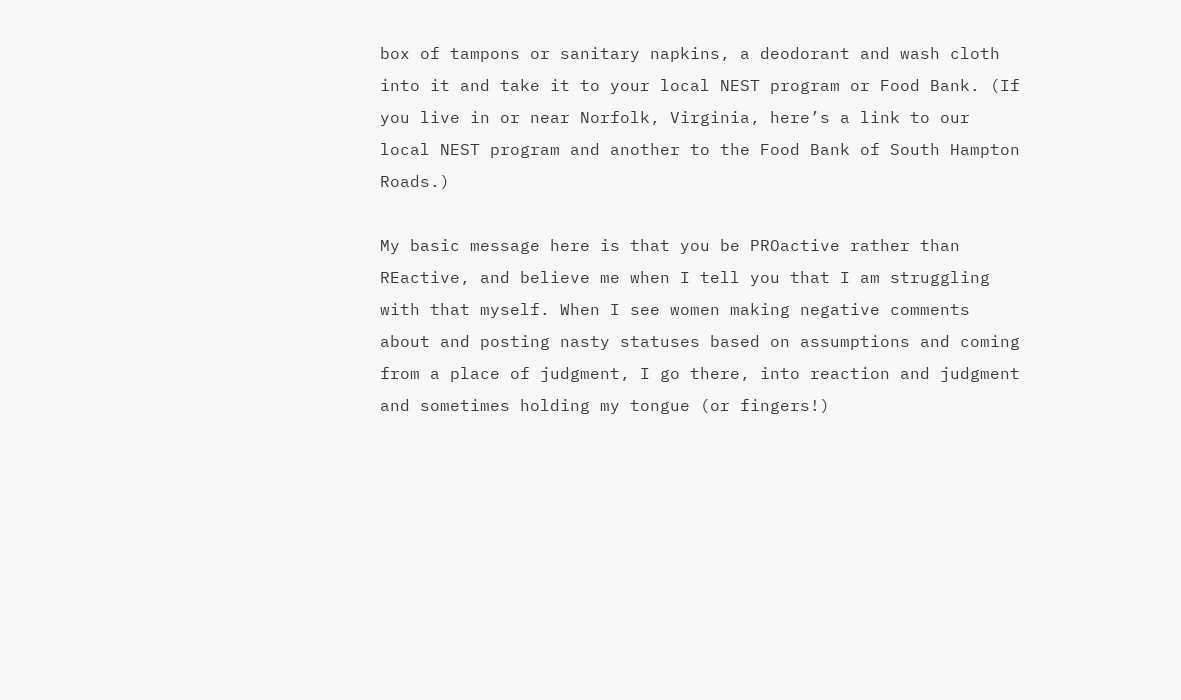box of tampons or sanitary napkins, a deodorant and wash cloth into it and take it to your local NEST program or Food Bank. (If you live in or near Norfolk, Virginia, here’s a link to our local NEST program and another to the Food Bank of South Hampton Roads.)

My basic message here is that you be PROactive rather than REactive, and believe me when I tell you that I am struggling with that myself. When I see women making negative comments about and posting nasty statuses based on assumptions and coming from a place of judgment, I go there, into reaction and judgment and sometimes holding my tongue (or fingers!)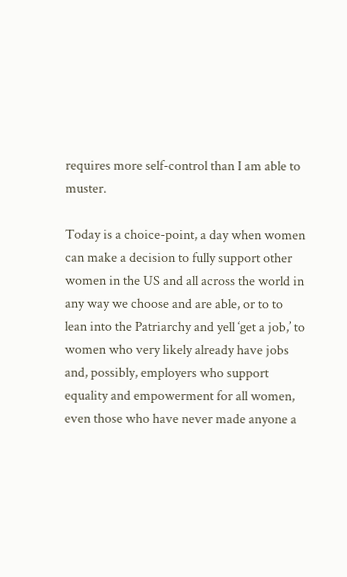requires more self-control than I am able to muster.

Today is a choice-point, a day when women can make a decision to fully support other women in the US and all across the world in any way we choose and are able, or to to lean into the Patriarchy and yell ‘get a job,’ to women who very likely already have jobs and, possibly, employers who support equality and empowerment for all women, even those who have never made anyone a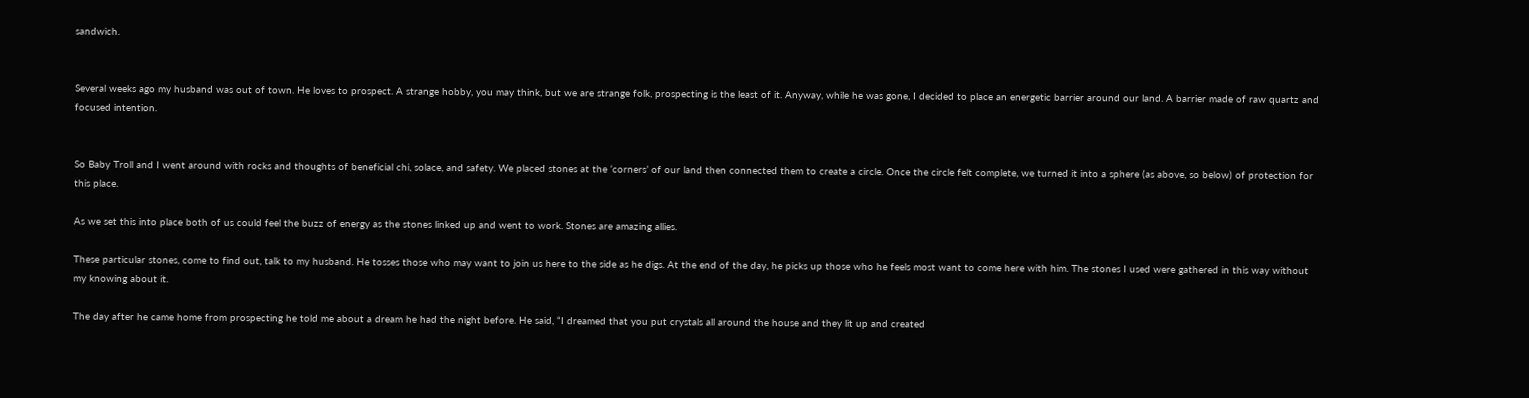sandwich.


Several weeks ago my husband was out of town. He loves to prospect. A strange hobby, you may think, but we are strange folk, prospecting is the least of it. Anyway, while he was gone, I decided to place an energetic barrier around our land. A barrier made of raw quartz and focused intention.


So Baby Troll and I went around with rocks and thoughts of beneficial chi, solace, and safety. We placed stones at the ‘corners’ of our land then connected them to create a circle. Once the circle felt complete, we turned it into a sphere (as above, so below) of protection for this place.

As we set this into place both of us could feel the buzz of energy as the stones linked up and went to work. Stones are amazing allies.

These particular stones, come to find out, talk to my husband. He tosses those who may want to join us here to the side as he digs. At the end of the day, he picks up those who he feels most want to come here with him. The stones I used were gathered in this way without my knowing about it.

The day after he came home from prospecting he told me about a dream he had the night before. He said, “I dreamed that you put crystals all around the house and they lit up and created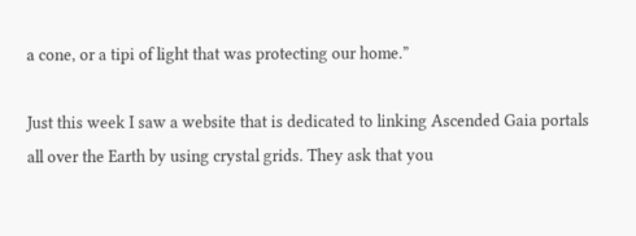a cone, or a tipi of light that was protecting our home.”

Just this week I saw a website that is dedicated to linking Ascended Gaia portals all over the Earth by using crystal grids. They ask that you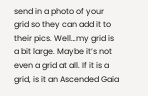send in a photo of your grid so they can add it to their pics. Well…my grid is a bit large. Maybe it’s not even a grid at all. If it is a grid, is it an Ascended Gaia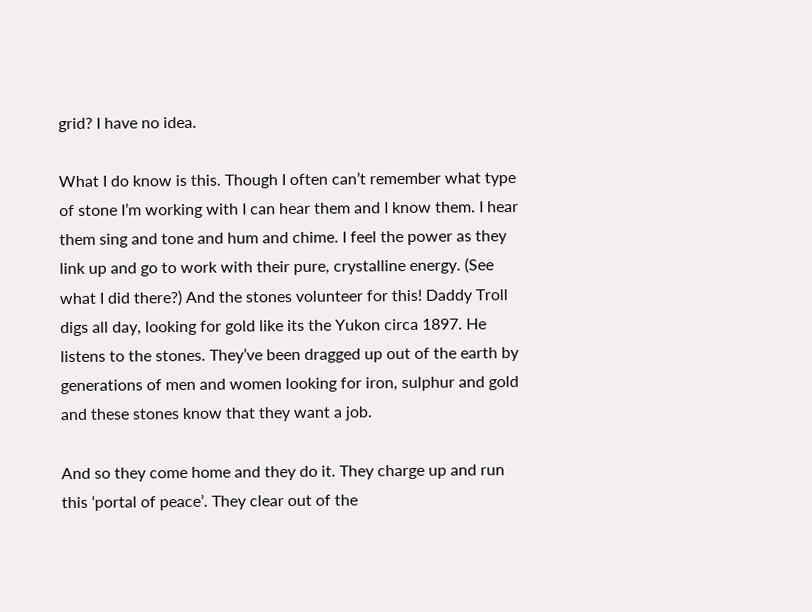grid? I have no idea.

What I do know is this. Though I often can’t remember what type of stone I’m working with I can hear them and I know them. I hear them sing and tone and hum and chime. I feel the power as they link up and go to work with their pure, crystalline energy. (See what I did there?) And the stones volunteer for this! Daddy Troll digs all day, looking for gold like its the Yukon circa 1897. He listens to the stones. They’ve been dragged up out of the earth by generations of men and women looking for iron, sulphur and gold and these stones know that they want a job.

And so they come home and they do it. They charge up and run this ‘portal of peace’. They clear out of the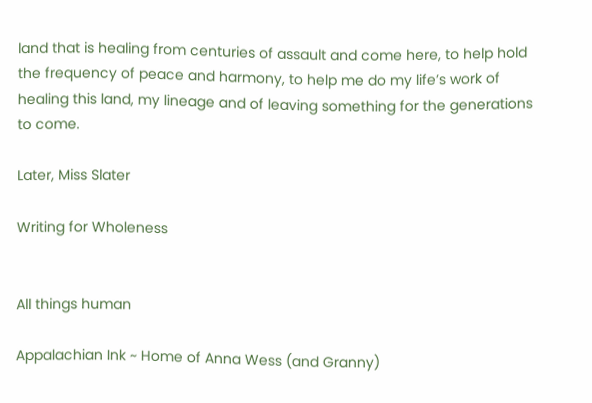land that is healing from centuries of assault and come here, to help hold the frequency of peace and harmony, to help me do my life’s work of healing this land, my lineage and of leaving something for the generations to come.

Later, Miss Slater

Writing for Wholeness


All things human

Appalachian Ink ~ Home of Anna Wess (and Granny)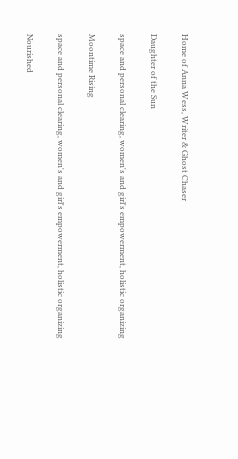Home of Anna Wess, Writer & Ghost Chaser

Daughter of the Sun

space and personal clearing, women's and girl's empowerment, holistic organizing

Moontime Rising

space and personal clearing, women's and girl's empowerment, holistic organizing

Nourished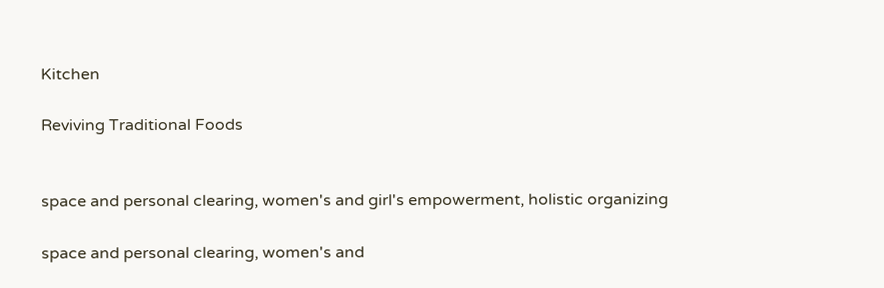Kitchen

Reviving Traditional Foods


space and personal clearing, women's and girl's empowerment, holistic organizing

space and personal clearing, women's and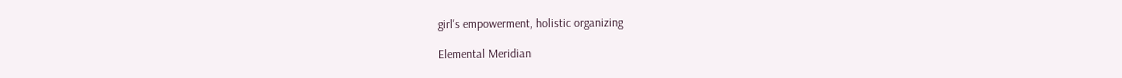girl's empowerment, holistic organizing

Elemental Meridian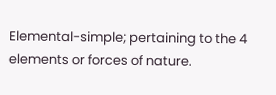Elemental-simple; pertaining to the 4 elements or forces of nature.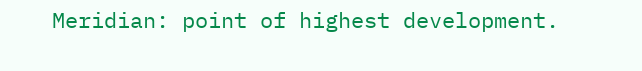Meridian: point of highest development.